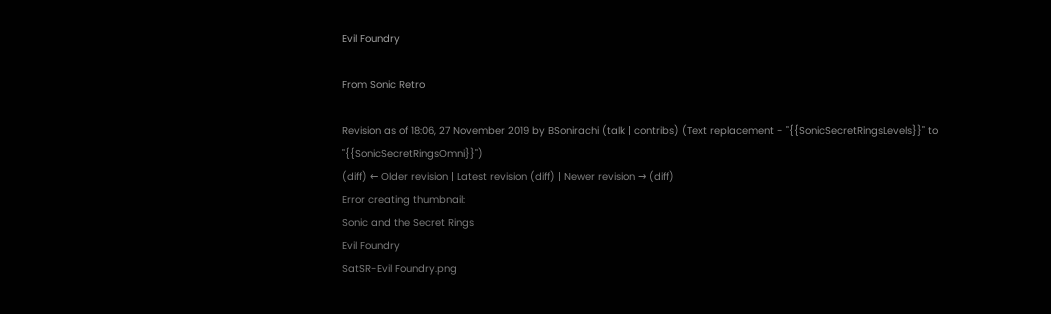Evil Foundry

From Sonic Retro

Revision as of 18:06, 27 November 2019 by BSonirachi (talk | contribs) (Text replacement - "{{SonicSecretRingsLevels}}" to "{{SonicSecretRingsOmni}}")
(diff) ← Older revision | Latest revision (diff) | Newer revision → (diff)
Error creating thumbnail:
Sonic and the Secret Rings
Evil Foundry
SatSR-Evil Foundry.png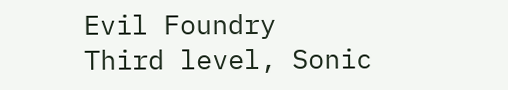Evil Foundry
Third level, Sonic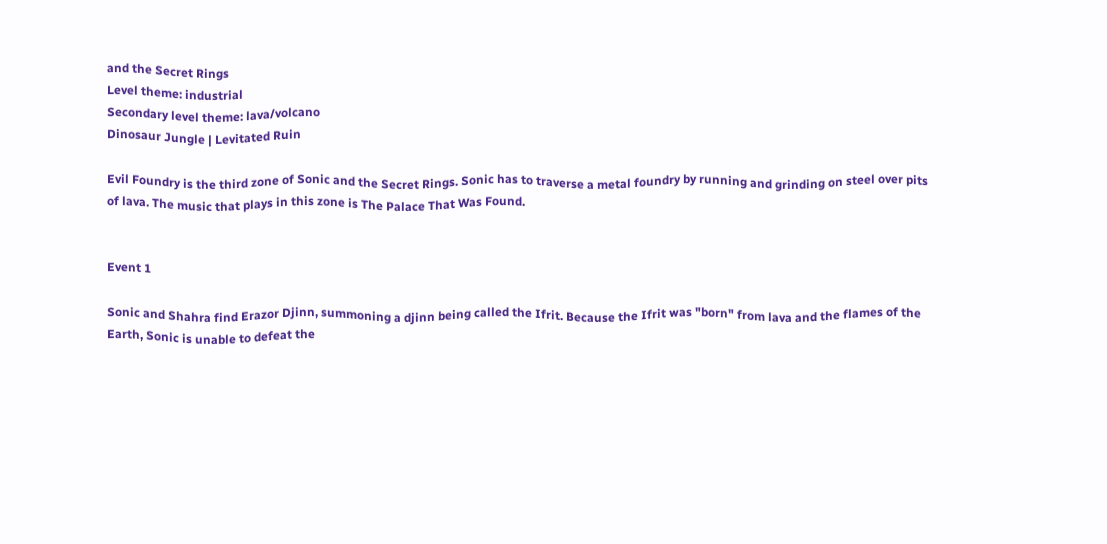and the Secret Rings
Level theme: industrial
Secondary level theme: lava/volcano
Dinosaur Jungle | Levitated Ruin

Evil Foundry is the third zone of Sonic and the Secret Rings. Sonic has to traverse a metal foundry by running and grinding on steel over pits of lava. The music that plays in this zone is The Palace That Was Found.


Event 1

Sonic and Shahra find Erazor Djinn, summoning a djinn being called the Ifrit. Because the Ifrit was "born" from lava and the flames of the Earth, Sonic is unable to defeat the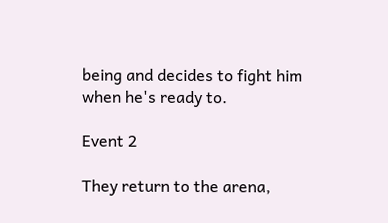being and decides to fight him when he's ready to.

Event 2

They return to the arena,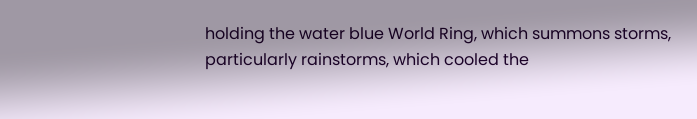holding the water blue World Ring, which summons storms, particularly rainstorms, which cooled the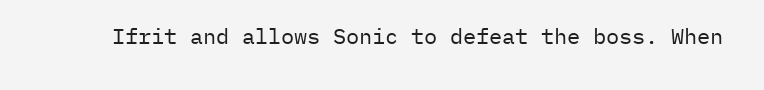Ifrit and allows Sonic to defeat the boss. When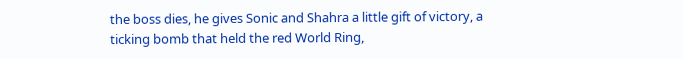the boss dies, he gives Sonic and Shahra a little gift of victory, a ticking bomb that held the red World Ring,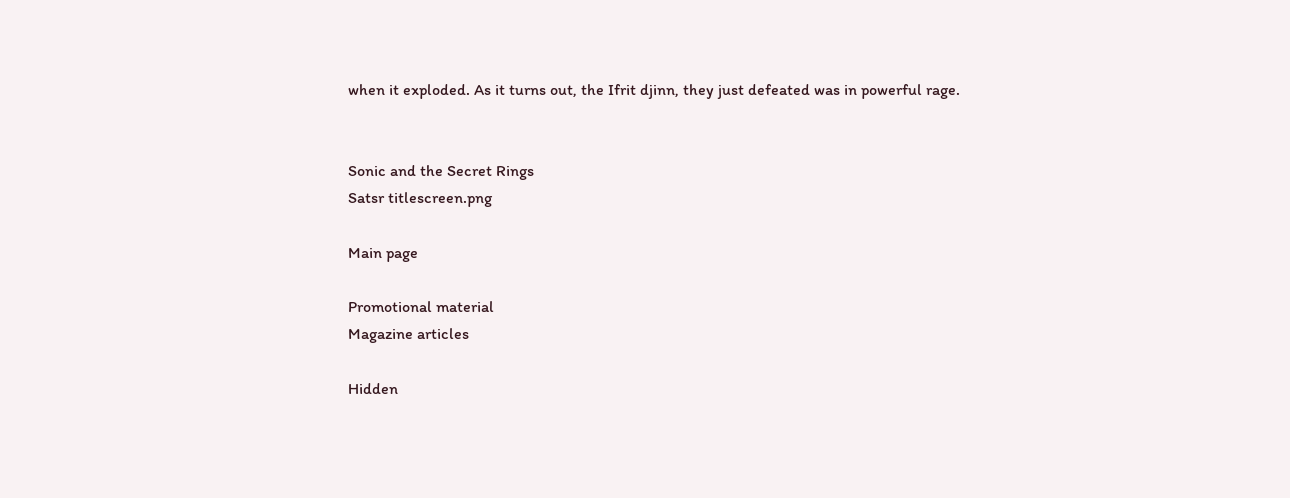when it exploded. As it turns out, the Ifrit djinn, they just defeated was in powerful rage.


Sonic and the Secret Rings
Satsr titlescreen.png

Main page

Promotional material
Magazine articles

Hidden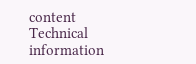content
Technical information